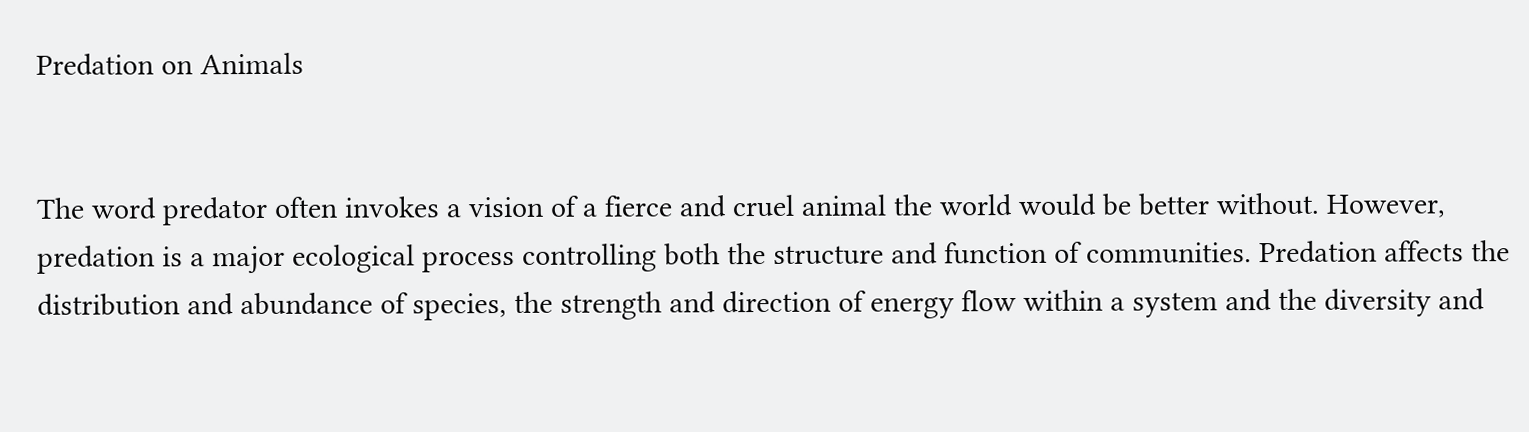Predation on Animals


The word predator often invokes a vision of a fierce and cruel animal the world would be better without. However, predation is a major ecological process controlling both the structure and function of communities. Predation affects the distribution and abundance of species, the strength and direction of energy flow within a system and the diversity and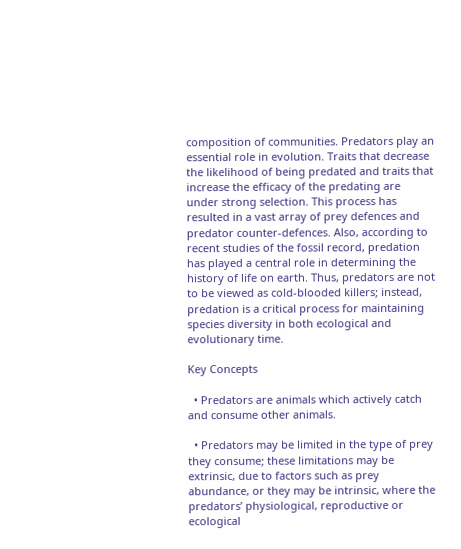composition of communities. Predators play an essential role in evolution. Traits that decrease the likelihood of being predated and traits that increase the efficacy of the predating are under strong selection. This process has resulted in a vast array of prey defences and predator counter‐defences. Also, according to recent studies of the fossil record, predation has played a central role in determining the history of life on earth. Thus, predators are not to be viewed as cold‐blooded killers; instead, predation is a critical process for maintaining species diversity in both ecological and evolutionary time.

Key Concepts

  • Predators are animals which actively catch and consume other animals.

  • Predators may be limited in the type of prey they consume; these limitations may be extrinsic, due to factors such as prey abundance, or they may be intrinsic, where the predators’ physiological, reproductive or ecological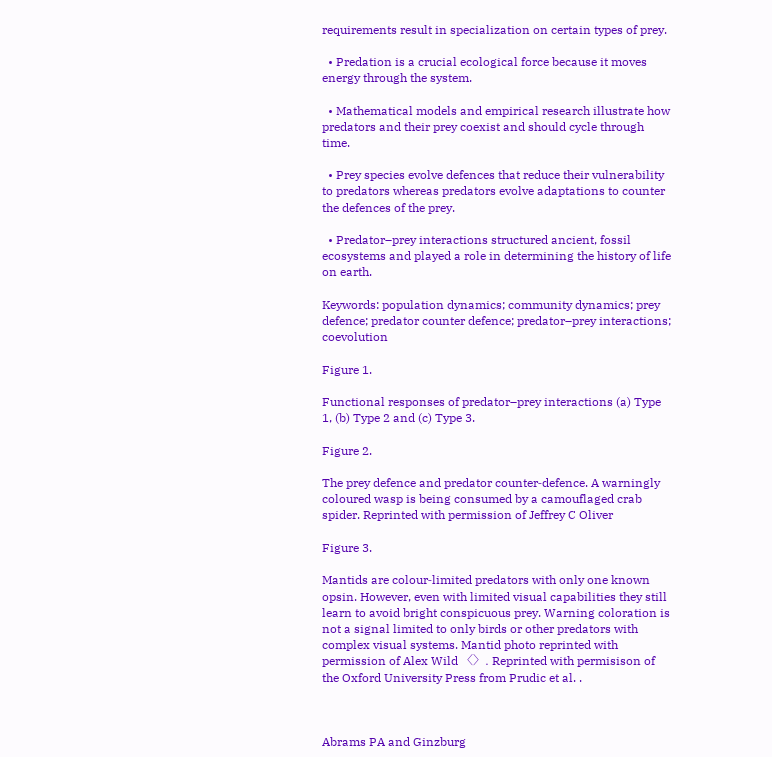requirements result in specialization on certain types of prey.

  • Predation is a crucial ecological force because it moves energy through the system.

  • Mathematical models and empirical research illustrate how predators and their prey coexist and should cycle through time.

  • Prey species evolve defences that reduce their vulnerability to predators whereas predators evolve adaptations to counter the defences of the prey.

  • Predator–prey interactions structured ancient, fossil ecosystems and played a role in determining the history of life on earth.

Keywords: population dynamics; community dynamics; prey defence; predator counter defence; predator–prey interactions; coevolution

Figure 1.

Functional responses of predator–prey interactions (a) Type 1, (b) Type 2 and (c) Type 3.

Figure 2.

The prey defence and predator counter‐defence. A warningly coloured wasp is being consumed by a camouflaged crab spider. Reprinted with permission of Jeffrey C Oliver

Figure 3.

Mantids are colour‐limited predators with only one known opsin. However, even with limited visual capabilities they still learn to avoid bright conspicuous prey. Warning coloration is not a signal limited to only birds or other predators with complex visual systems. Mantid photo reprinted with permission of Alex Wild 〈〉. Reprinted with permisison of the Oxford University Press from Prudic et al. .



Abrams PA and Ginzburg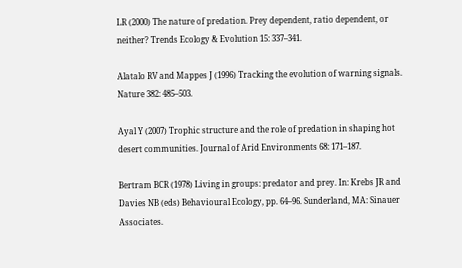LR (2000) The nature of predation. Prey dependent, ratio dependent, or neither? Trends Ecology & Evolution 15: 337–341.

Alatalo RV and Mappes J (1996) Tracking the evolution of warning signals. Nature 382: 485–503.

Ayal Y (2007) Trophic structure and the role of predation in shaping hot desert communities. Journal of Arid Environments 68: 171–187.

Bertram BCR (1978) Living in groups: predator and prey. In: Krebs JR and Davies NB (eds) Behavioural Ecology, pp. 64–96. Sunderland, MA: Sinauer Associates.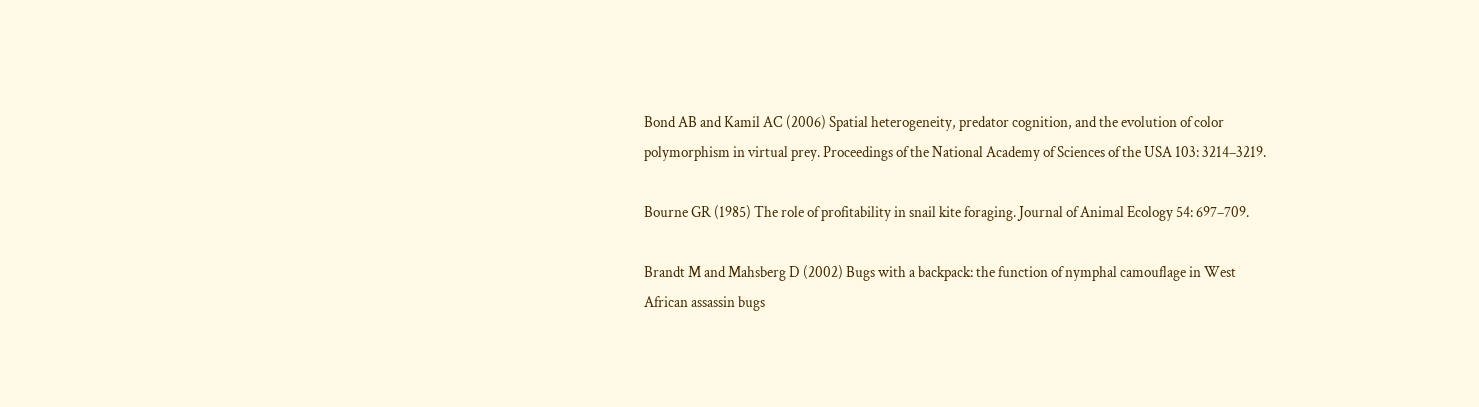Bond AB and Kamil AC (2006) Spatial heterogeneity, predator cognition, and the evolution of color polymorphism in virtual prey. Proceedings of the National Academy of Sciences of the USA 103: 3214–3219.

Bourne GR (1985) The role of profitability in snail kite foraging. Journal of Animal Ecology 54: 697–709.

Brandt M and Mahsberg D (2002) Bugs with a backpack: the function of nymphal camouflage in West African assassin bugs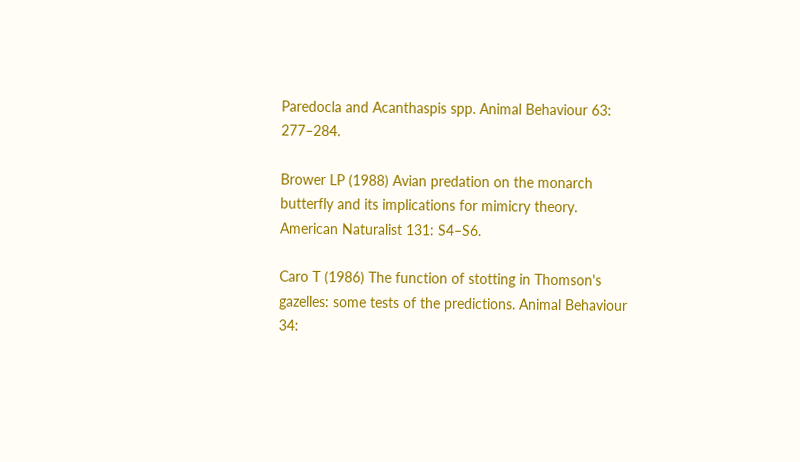Paredocla and Acanthaspis spp. Animal Behaviour 63: 277–284.

Brower LP (1988) Avian predation on the monarch butterfly and its implications for mimicry theory. American Naturalist 131: S4–S6.

Caro T (1986) The function of stotting in Thomson's gazelles: some tests of the predictions. Animal Behaviour 34: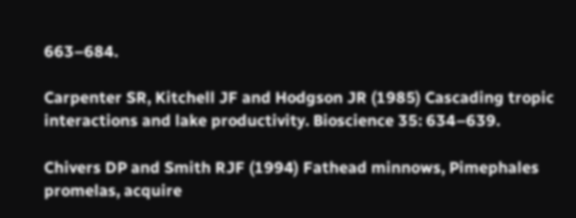663–684.

Carpenter SR, Kitchell JF and Hodgson JR (1985) Cascading tropic interactions and lake productivity. Bioscience 35: 634–639.

Chivers DP and Smith RJF (1994) Fathead minnows, Pimephales promelas, acquire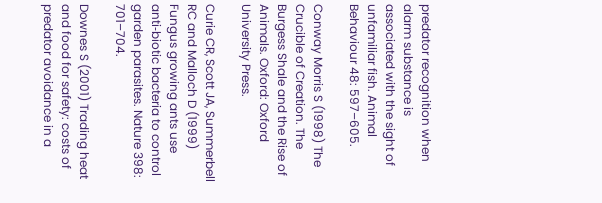predator recognition when alarm substance is associated with the sight of unfamiliar fish. Animal Behaviour 48: 597–605.

Conway Morris S (1998) The Crucible of Creation. The Burgess Shale and the Rise of Animals. Oxford: Oxford University Press.

Curie CR, Scott JA, Summerbell RC and Malloch D (1999) Fungus growing ants use anti‐biotic bacteria to control garden parasites. Nature 398: 701–704.

Downes S (2001) Trading heat and food for safety: costs of predator avoidance in a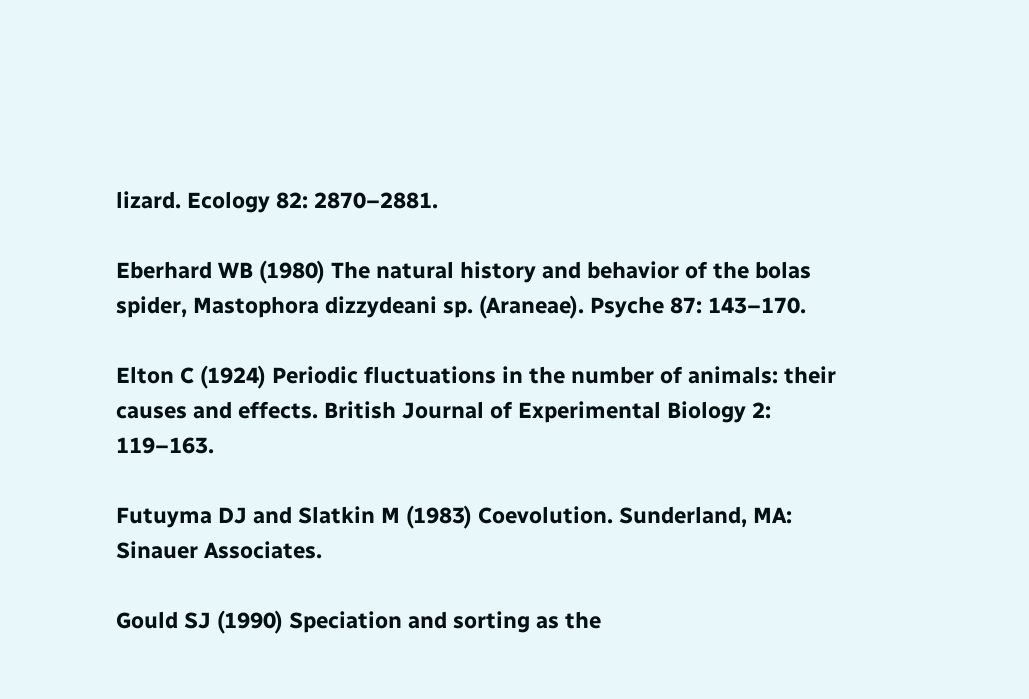lizard. Ecology 82: 2870–2881.

Eberhard WB (1980) The natural history and behavior of the bolas spider, Mastophora dizzydeani sp. (Araneae). Psyche 87: 143–170.

Elton C (1924) Periodic fluctuations in the number of animals: their causes and effects. British Journal of Experimental Biology 2: 119–163.

Futuyma DJ and Slatkin M (1983) Coevolution. Sunderland, MA: Sinauer Associates.

Gould SJ (1990) Speciation and sorting as the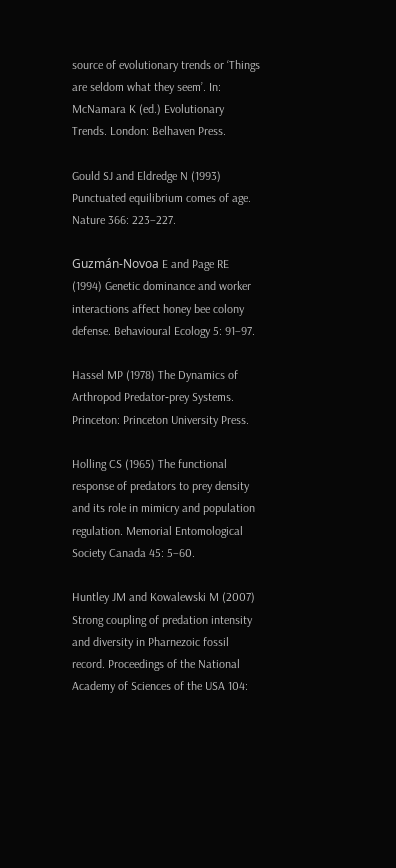source of evolutionary trends or ‘Things are seldom what they seem’. In: McNamara K (ed.) Evolutionary Trends. London: Belhaven Press.

Gould SJ and Eldredge N (1993) Punctuated equilibrium comes of age. Nature 366: 223–227.

Guzmán‐Novoa E and Page RE (1994) Genetic dominance and worker interactions affect honey bee colony defense. Behavioural Ecology 5: 91–97.

Hassel MP (1978) The Dynamics of Arthropod Predator‐prey Systems. Princeton: Princeton University Press.

Holling CS (1965) The functional response of predators to prey density and its role in mimicry and population regulation. Memorial Entomological Society Canada 45: 5–60.

Huntley JM and Kowalewski M (2007) Strong coupling of predation intensity and diversity in Pharnezoic fossil record. Proceedings of the National Academy of Sciences of the USA 104: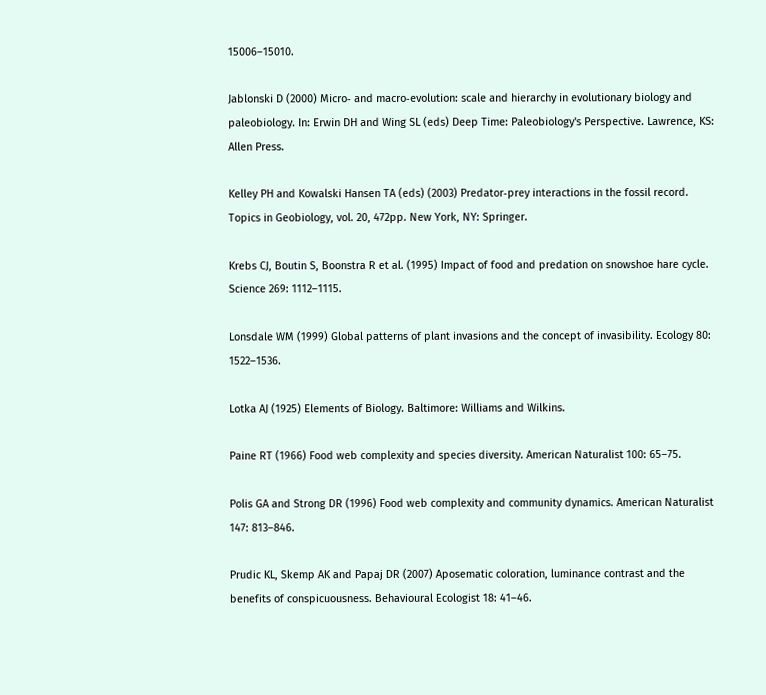15006–15010.

Jablonski D (2000) Micro‐ and macro‐evolution: scale and hierarchy in evolutionary biology and paleobiology. In: Erwin DH and Wing SL (eds) Deep Time: Paleobiology's Perspective. Lawrence, KS: Allen Press.

Kelley PH and Kowalski Hansen TA (eds) (2003) Predator‐prey interactions in the fossil record. Topics in Geobiology, vol. 20, 472pp. New York, NY: Springer.

Krebs CJ, Boutin S, Boonstra R et al. (1995) Impact of food and predation on snowshoe hare cycle. Science 269: 1112–1115.

Lonsdale WM (1999) Global patterns of plant invasions and the concept of invasibility. Ecology 80: 1522–1536.

Lotka AJ (1925) Elements of Biology. Baltimore: Williams and Wilkins.

Paine RT (1966) Food web complexity and species diversity. American Naturalist 100: 65–75.

Polis GA and Strong DR (1996) Food web complexity and community dynamics. American Naturalist 147: 813–846.

Prudic KL, Skemp AK and Papaj DR (2007) Aposematic coloration, luminance contrast and the benefits of conspicuousness. Behavioural Ecologist 18: 41–46.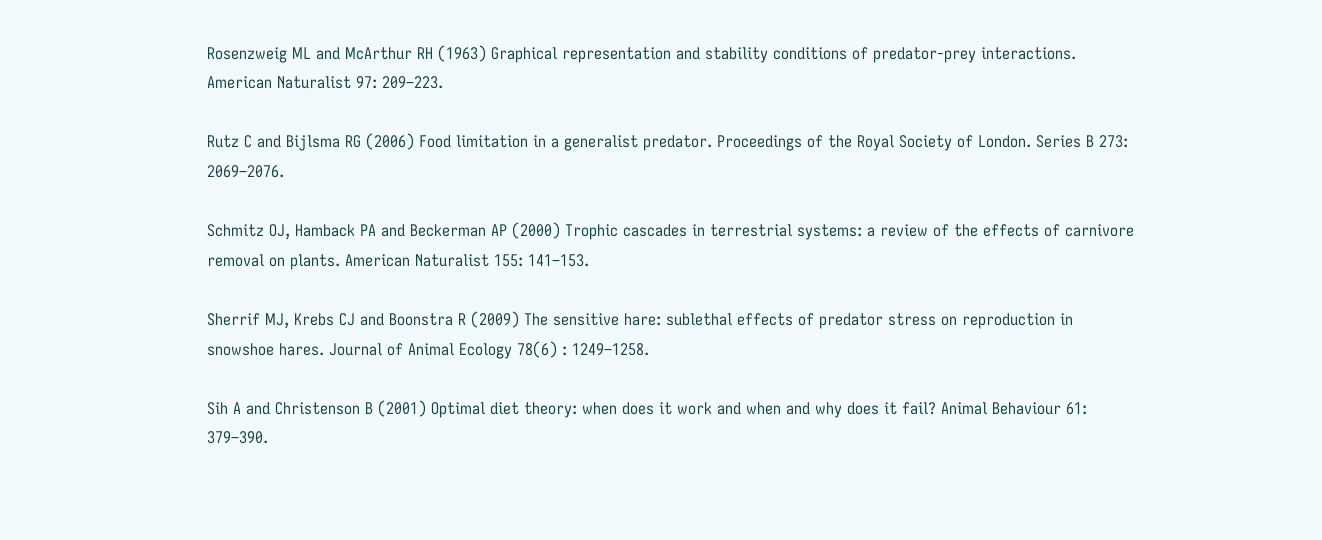Rosenzweig ML and McArthur RH (1963) Graphical representation and stability conditions of predator‐prey interactions. American Naturalist 97: 209–223.

Rutz C and Bijlsma RG (2006) Food limitation in a generalist predator. Proceedings of the Royal Society of London. Series B 273: 2069–2076.

Schmitz OJ, Hamback PA and Beckerman AP (2000) Trophic cascades in terrestrial systems: a review of the effects of carnivore removal on plants. American Naturalist 155: 141–153.

Sherrif MJ, Krebs CJ and Boonstra R (2009) The sensitive hare: sublethal effects of predator stress on reproduction in snowshoe hares. Journal of Animal Ecology 78(6) : 1249–1258.

Sih A and Christenson B (2001) Optimal diet theory: when does it work and when and why does it fail? Animal Behaviour 61: 379–390.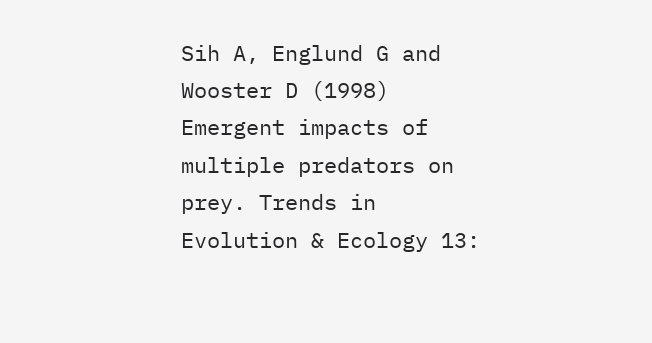Sih A, Englund G and Wooster D (1998) Emergent impacts of multiple predators on prey. Trends in Evolution & Ecology 13: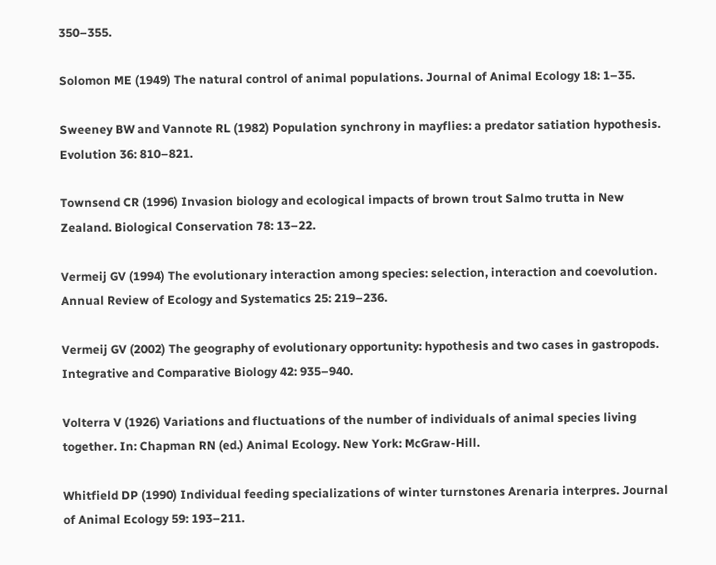350–355.

Solomon ME (1949) The natural control of animal populations. Journal of Animal Ecology 18: 1–35.

Sweeney BW and Vannote RL (1982) Population synchrony in mayflies: a predator satiation hypothesis. Evolution 36: 810–821.

Townsend CR (1996) Invasion biology and ecological impacts of brown trout Salmo trutta in New Zealand. Biological Conservation 78: 13–22.

Vermeij GV (1994) The evolutionary interaction among species: selection, interaction and coevolution. Annual Review of Ecology and Systematics 25: 219–236.

Vermeij GV (2002) The geography of evolutionary opportunity: hypothesis and two cases in gastropods. Integrative and Comparative Biology 42: 935–940.

Volterra V (1926) Variations and fluctuations of the number of individuals of animal species living together. In: Chapman RN (ed.) Animal Ecology. New York: McGraw‐Hill.

Whitfield DP (1990) Individual feeding specializations of winter turnstones Arenaria interpres. Journal of Animal Ecology 59: 193–211.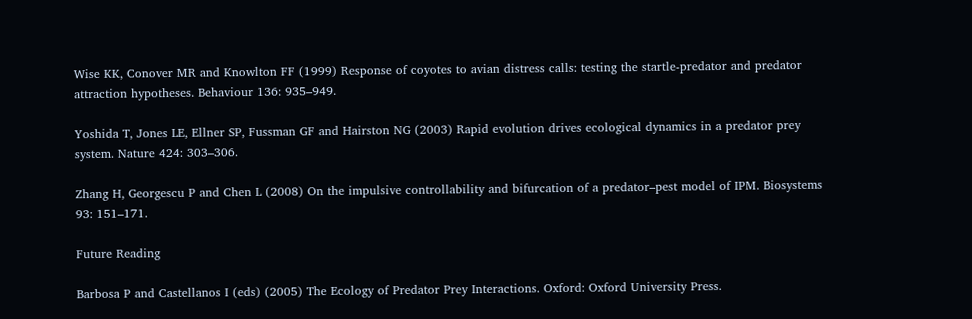Wise KK, Conover MR and Knowlton FF (1999) Response of coyotes to avian distress calls: testing the startle‐predator and predator attraction hypotheses. Behaviour 136: 935–949.

Yoshida T, Jones LE, Ellner SP, Fussman GF and Hairston NG (2003) Rapid evolution drives ecological dynamics in a predator prey system. Nature 424: 303–306.

Zhang H, Georgescu P and Chen L (2008) On the impulsive controllability and bifurcation of a predator–pest model of IPM. Biosystems 93: 151–171.

Future Reading

Barbosa P and Castellanos I (eds) (2005) The Ecology of Predator Prey Interactions. Oxford: Oxford University Press.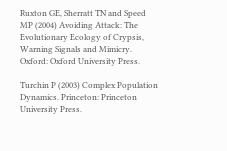Ruxton GE, Sherratt TN and Speed MP (2004) Avoiding Attack: The Evolutionary Ecology of Crypsis, Warning Signals and Mimicry. Oxford: Oxford University Press.

Turchin P (2003) Complex Population Dynamics. Princeton: Princeton University Press.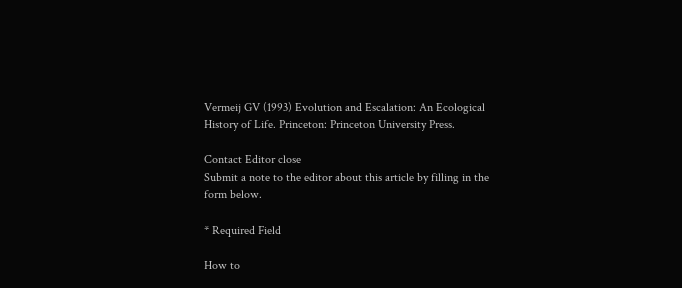Vermeij GV (1993) Evolution and Escalation: An Ecological History of Life. Princeton: Princeton University Press.

Contact Editor close
Submit a note to the editor about this article by filling in the form below.

* Required Field

How to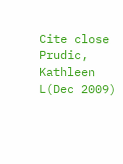Cite close
Prudic, Kathleen L(Dec 2009)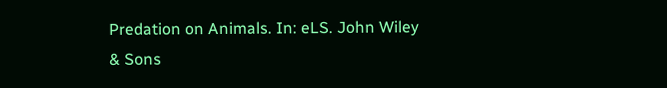Predation on Animals. In: eLS. John Wiley & Sons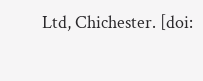Ltd, Chichester. [doi: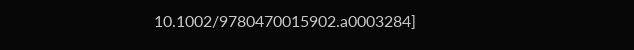10.1002/9780470015902.a0003284]